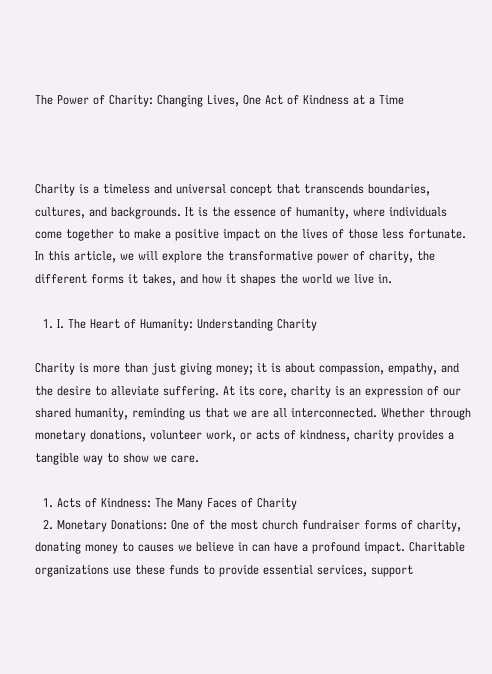The Power of Charity: Changing Lives, One Act of Kindness at a Time



Charity is a timeless and universal concept that transcends boundaries, cultures, and backgrounds. It is the essence of humanity, where individuals come together to make a positive impact on the lives of those less fortunate. In this article, we will explore the transformative power of charity, the different forms it takes, and how it shapes the world we live in.

  1. I. The Heart of Humanity: Understanding Charity

Charity is more than just giving money; it is about compassion, empathy, and the desire to alleviate suffering. At its core, charity is an expression of our shared humanity, reminding us that we are all interconnected. Whether through monetary donations, volunteer work, or acts of kindness, charity provides a tangible way to show we care.

  1. Acts of Kindness: The Many Faces of Charity
  2. Monetary Donations: One of the most church fundraiser forms of charity, donating money to causes we believe in can have a profound impact. Charitable organizations use these funds to provide essential services, support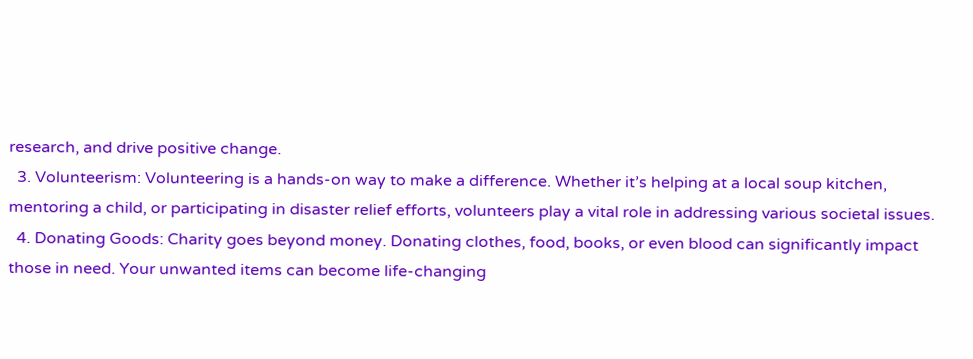research, and drive positive change.
  3. Volunteerism: Volunteering is a hands-on way to make a difference. Whether it’s helping at a local soup kitchen, mentoring a child, or participating in disaster relief efforts, volunteers play a vital role in addressing various societal issues.
  4. Donating Goods: Charity goes beyond money. Donating clothes, food, books, or even blood can significantly impact those in need. Your unwanted items can become life-changing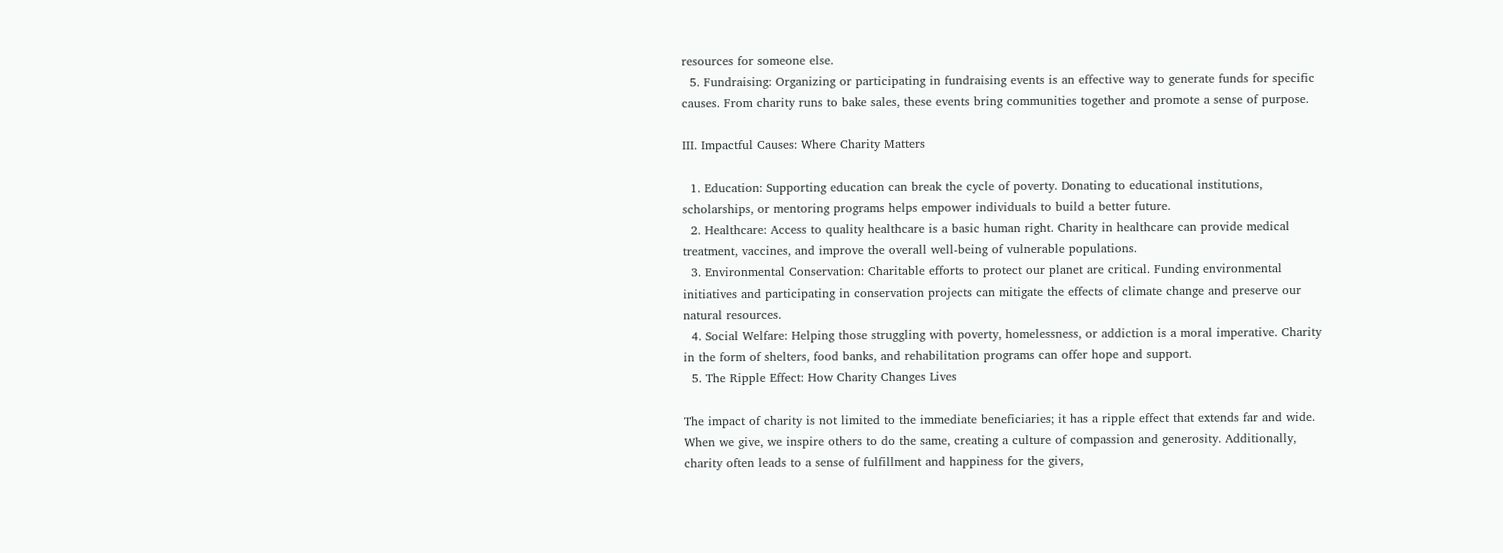resources for someone else.
  5. Fundraising: Organizing or participating in fundraising events is an effective way to generate funds for specific causes. From charity runs to bake sales, these events bring communities together and promote a sense of purpose.

III. Impactful Causes: Where Charity Matters

  1. Education: Supporting education can break the cycle of poverty. Donating to educational institutions, scholarships, or mentoring programs helps empower individuals to build a better future.
  2. Healthcare: Access to quality healthcare is a basic human right. Charity in healthcare can provide medical treatment, vaccines, and improve the overall well-being of vulnerable populations.
  3. Environmental Conservation: Charitable efforts to protect our planet are critical. Funding environmental initiatives and participating in conservation projects can mitigate the effects of climate change and preserve our natural resources.
  4. Social Welfare: Helping those struggling with poverty, homelessness, or addiction is a moral imperative. Charity in the form of shelters, food banks, and rehabilitation programs can offer hope and support.
  5. The Ripple Effect: How Charity Changes Lives

The impact of charity is not limited to the immediate beneficiaries; it has a ripple effect that extends far and wide. When we give, we inspire others to do the same, creating a culture of compassion and generosity. Additionally, charity often leads to a sense of fulfillment and happiness for the givers,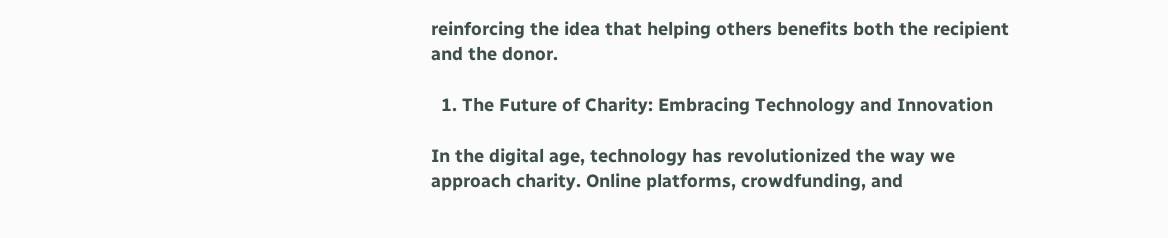reinforcing the idea that helping others benefits both the recipient and the donor.

  1. The Future of Charity: Embracing Technology and Innovation

In the digital age, technology has revolutionized the way we approach charity. Online platforms, crowdfunding, and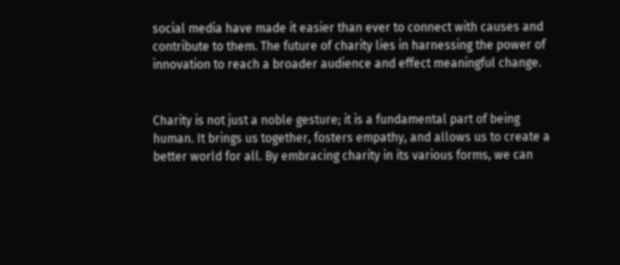social media have made it easier than ever to connect with causes and contribute to them. The future of charity lies in harnessing the power of innovation to reach a broader audience and effect meaningful change.


Charity is not just a noble gesture; it is a fundamental part of being human. It brings us together, fosters empathy, and allows us to create a better world for all. By embracing charity in its various forms, we can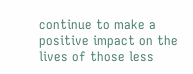continue to make a positive impact on the lives of those less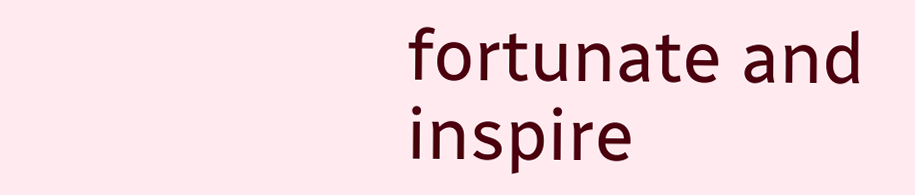fortunate and inspire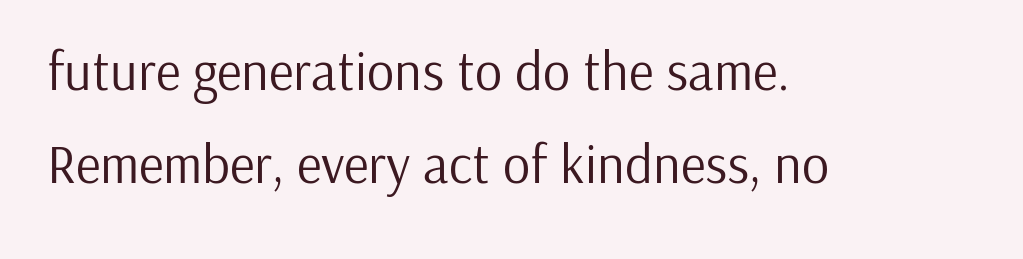future generations to do the same. Remember, every act of kindness, no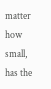matter how small, has the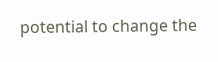potential to change the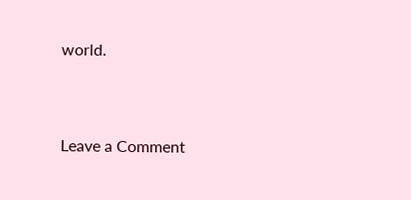world.


Leave a Comment